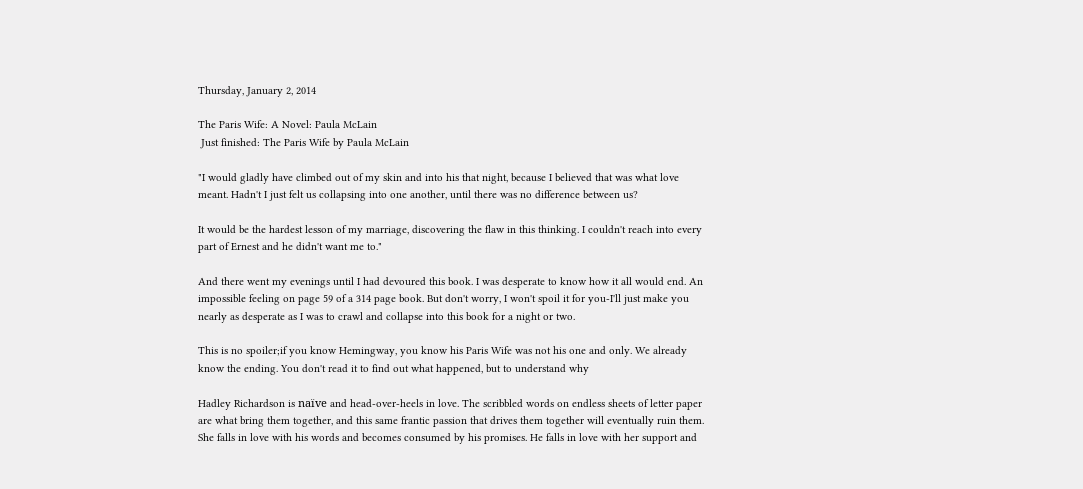Thursday, January 2, 2014

The Paris Wife: A Novel: Paula McLain
 Just finished: The Paris Wife by Paula McLain

"I would gladly have climbed out of my skin and into his that night, because I believed that was what love meant. Hadn't I just felt us collapsing into one another, until there was no difference between us?

It would be the hardest lesson of my marriage, discovering the flaw in this thinking. I couldn't reach into every part of Ernest and he didn't want me to."

And there went my evenings until I had devoured this book. I was desperate to know how it all would end. An impossible feeling on page 59 of a 314 page book. But don't worry, I won't spoil it for you-I'll just make you nearly as desperate as I was to crawl and collapse into this book for a night or two.

This is no spoiler;if you know Hemingway, you know his Paris Wife was not his one and only. We already know the ending. You don't read it to find out what happened, but to understand why

Hadley Richardson is naïve and head-over-heels in love. The scribbled words on endless sheets of letter paper are what bring them together, and this same frantic passion that drives them together will eventually ruin them. She falls in love with his words and becomes consumed by his promises. He falls in love with her support and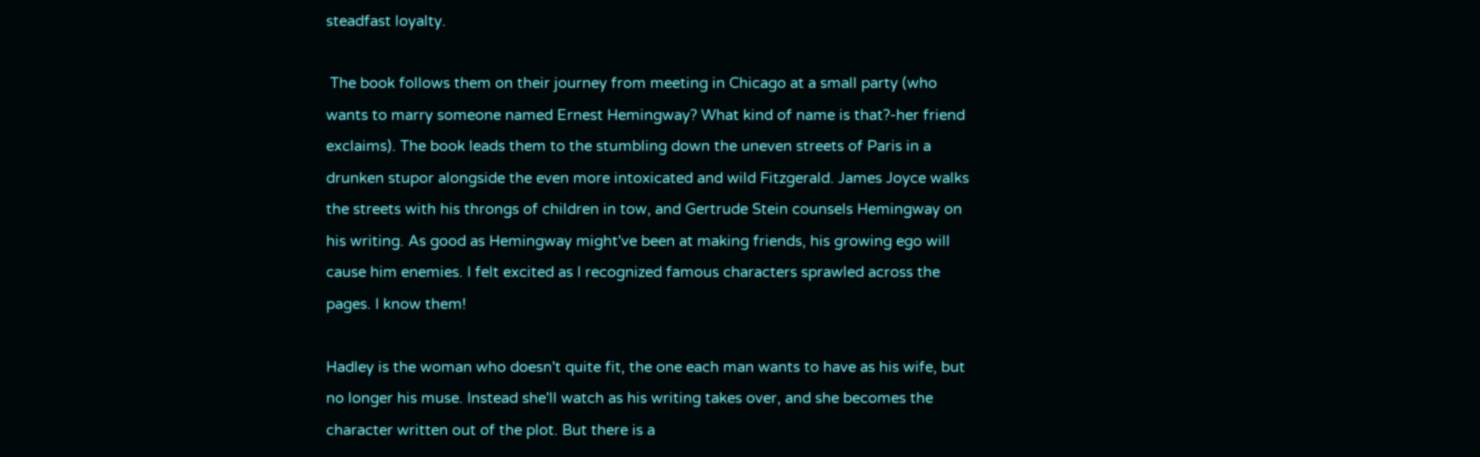steadfast loyalty.

 The book follows them on their journey from meeting in Chicago at a small party (who wants to marry someone named Ernest Hemingway? What kind of name is that?-her friend exclaims). The book leads them to the stumbling down the uneven streets of Paris in a drunken stupor alongside the even more intoxicated and wild Fitzgerald. James Joyce walks the streets with his throngs of children in tow, and Gertrude Stein counsels Hemingway on his writing. As good as Hemingway might've been at making friends, his growing ego will cause him enemies. I felt excited as I recognized famous characters sprawled across the pages. I know them!

Hadley is the woman who doesn't quite fit, the one each man wants to have as his wife, but no longer his muse. Instead she'll watch as his writing takes over, and she becomes the character written out of the plot. But there is a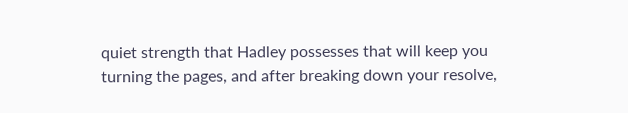quiet strength that Hadley possesses that will keep you turning the pages, and after breaking down your resolve,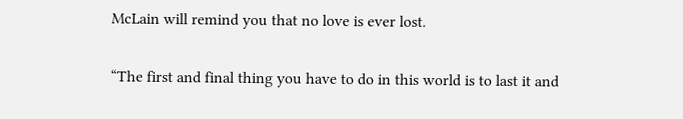McLain will remind you that no love is ever lost.

“The first and final thing you have to do in this world is to last it and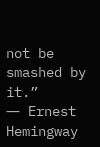not be smashed by it.”
― Ernest Hemingway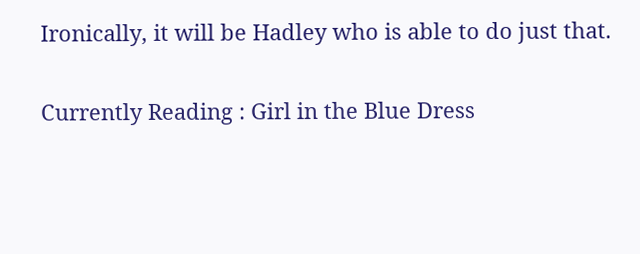Ironically, it will be Hadley who is able to do just that.

Currently Reading : Girl in the Blue Dress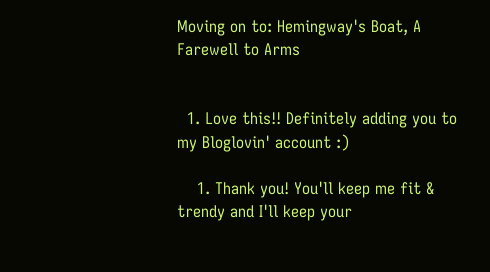Moving on to: Hemingway's Boat, A Farewell to Arms


  1. Love this!! Definitely adding you to my Bloglovin' account :)

    1. Thank you! You'll keep me fit & trendy and I'll keep your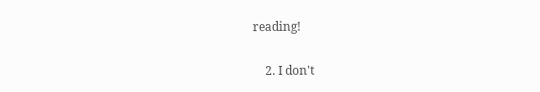reading!

    2. I don't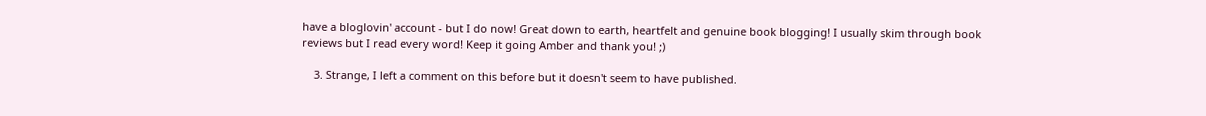have a bloglovin' account - but I do now! Great down to earth, heartfelt and genuine book blogging! I usually skim through book reviews but I read every word! Keep it going Amber and thank you! ;)

    3. Strange, I left a comment on this before but it doesn't seem to have published.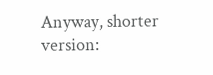Anyway, shorter version: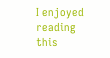I enjoyed reading this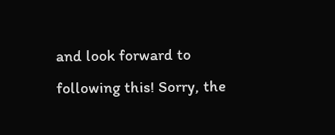and look forward to following this! Sorry, the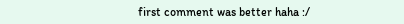first comment was better haha :/